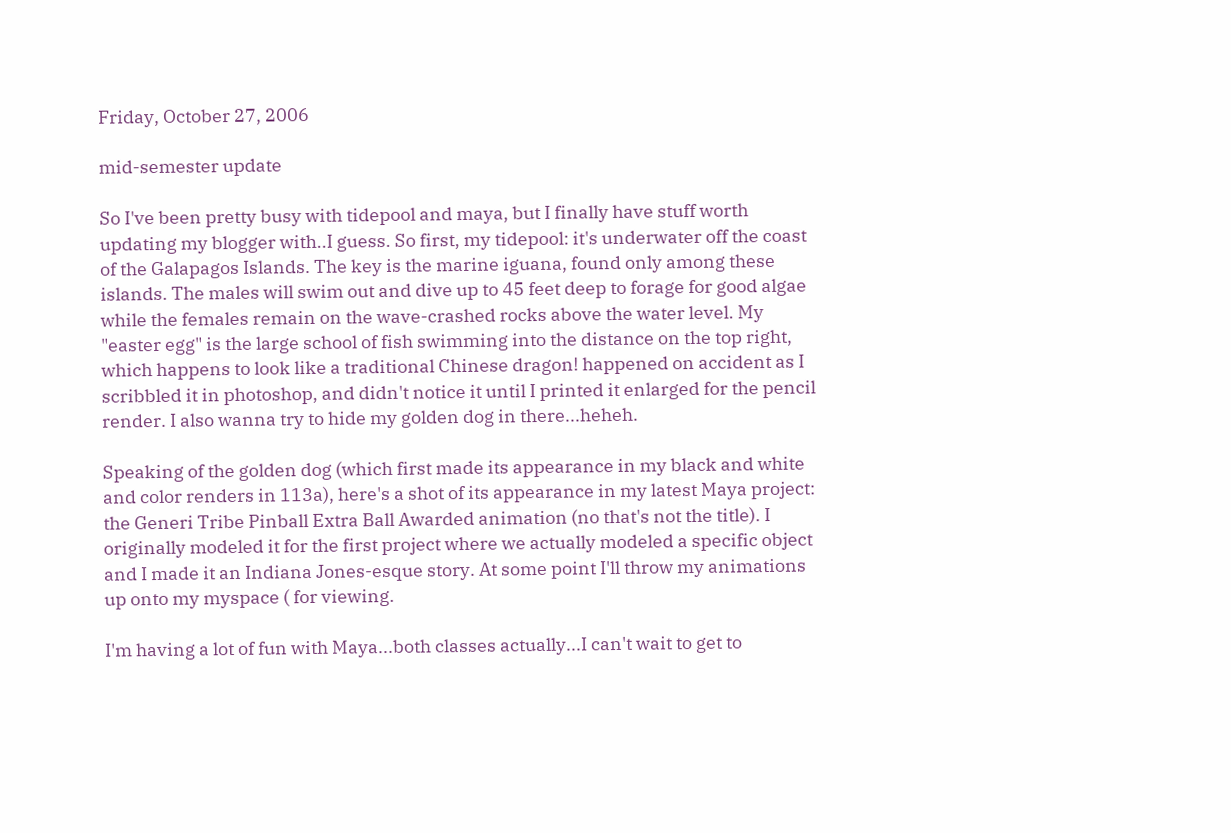Friday, October 27, 2006

mid-semester update

So I've been pretty busy with tidepool and maya, but I finally have stuff worth updating my blogger with..I guess. So first, my tidepool: it's underwater off the coast of the Galapagos Islands. The key is the marine iguana, found only among these islands. The males will swim out and dive up to 45 feet deep to forage for good algae while the females remain on the wave-crashed rocks above the water level. My "easter egg" is the large school of fish swimming into the distance on the top right, which happens to look like a traditional Chinese dragon! happened on accident as I scribbled it in photoshop, and didn't notice it until I printed it enlarged for the pencil render. I also wanna try to hide my golden dog in there...heheh.

Speaking of the golden dog (which first made its appearance in my black and white and color renders in 113a), here's a shot of its appearance in my latest Maya project: the Generi Tribe Pinball Extra Ball Awarded animation (no that's not the title). I originally modeled it for the first project where we actually modeled a specific object and I made it an Indiana Jones-esque story. At some point I'll throw my animations up onto my myspace ( for viewing.

I'm having a lot of fun with Maya...both classes actually...I can't wait to get to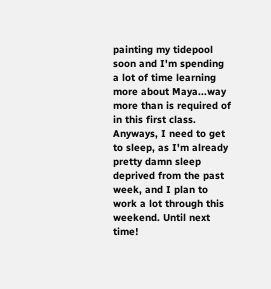painting my tidepool soon and I'm spending a lot of time learning more about Maya...way more than is required of in this first class. Anyways, I need to get to sleep, as I'm already pretty damn sleep deprived from the past week, and I plan to work a lot through this weekend. Until next time!